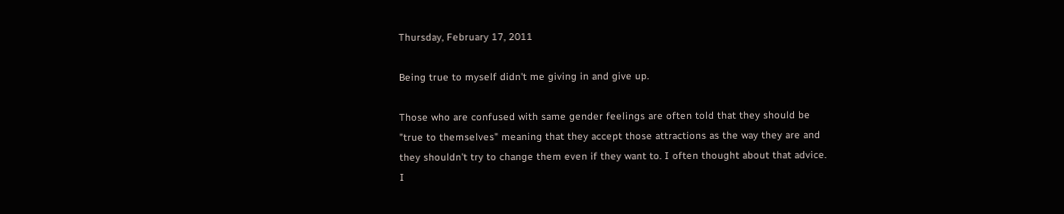Thursday, February 17, 2011

Being true to myself didn't me giving in and give up.

Those who are confused with same gender feelings are often told that they should be "true to themselves" meaning that they accept those attractions as the way they are and they shouldn't try to change them even if they want to. I often thought about that advice. I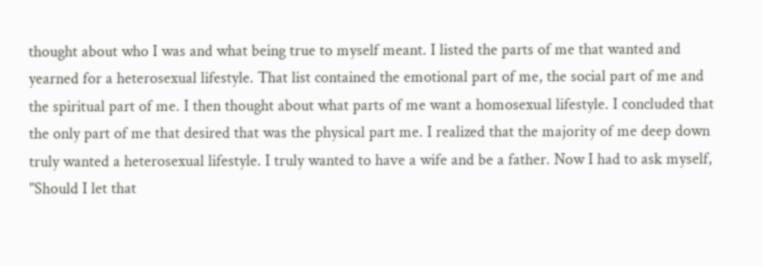thought about who I was and what being true to myself meant. I listed the parts of me that wanted and yearned for a heterosexual lifestyle. That list contained the emotional part of me, the social part of me and the spiritual part of me. I then thought about what parts of me want a homosexual lifestyle. I concluded that the only part of me that desired that was the physical part me. I realized that the majority of me deep down truly wanted a heterosexual lifestyle. I truly wanted to have a wife and be a father. Now I had to ask myself, "Should I let that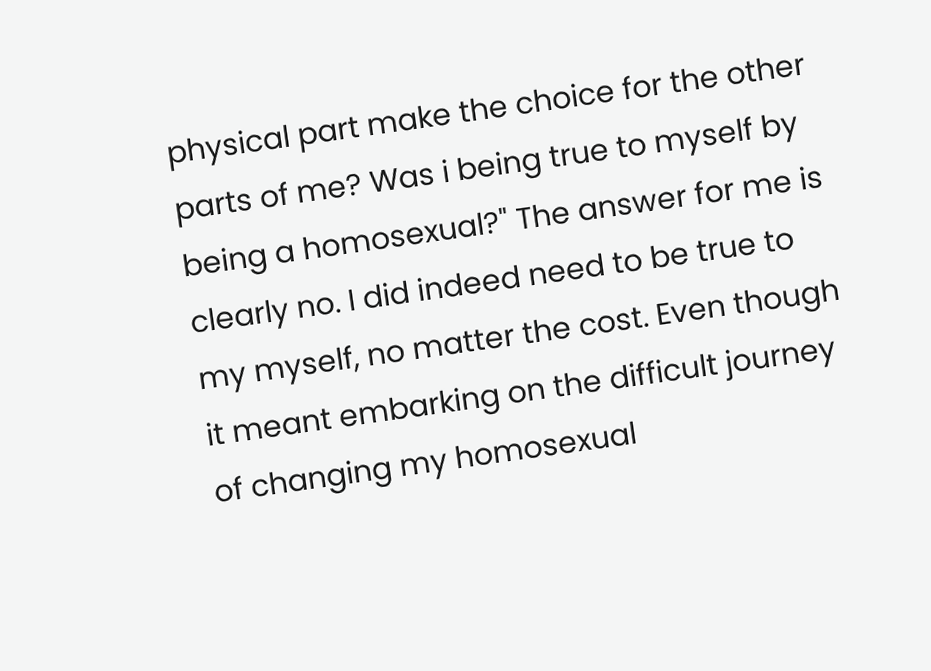physical part make the choice for the other parts of me? Was i being true to myself by being a homosexual?" The answer for me is clearly no. I did indeed need to be true to my myself, no matter the cost. Even though it meant embarking on the difficult journey of changing my homosexual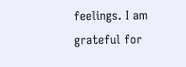feelings. I am grateful for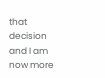that decision and I am now more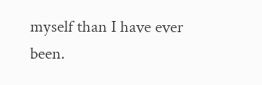myself than I have ever been.